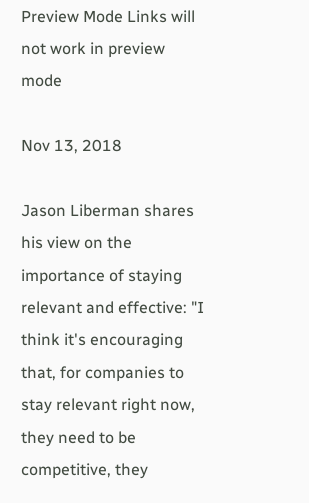Preview Mode Links will not work in preview mode

Nov 13, 2018

Jason Liberman shares his view on the importance of staying relevant and effective: "I think it's encouraging that, for companies to stay relevant right now, they need to be competitive, they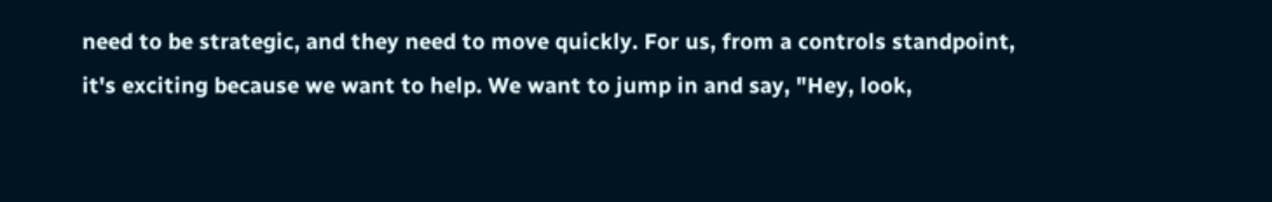need to be strategic, and they need to move quickly. For us, from a controls standpoint, it's exciting because we want to help. We want to jump in and say, "Hey, look,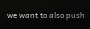we want to also push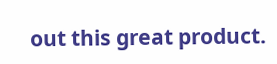out this great product.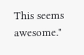This seems awesome."